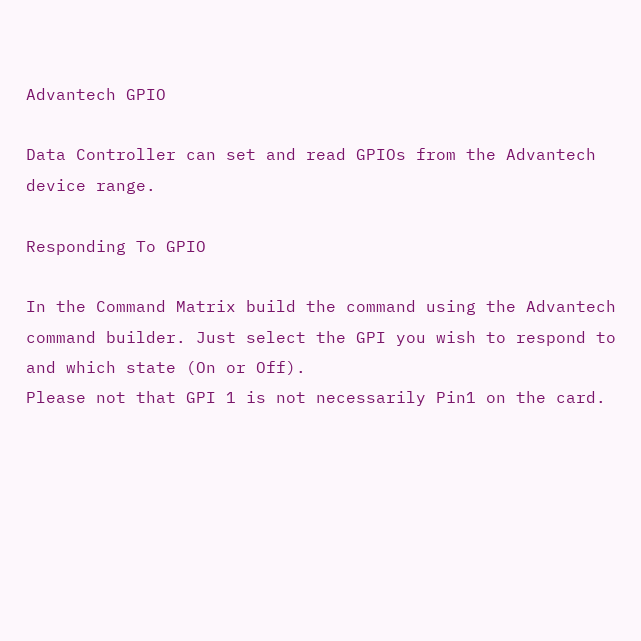Advantech GPIO

Data Controller can set and read GPIOs from the Advantech device range.

Responding To GPIO

In the Command Matrix build the command using the Advantech command builder. Just select the GPI you wish to respond to and which state (On or Off).
Please not that GPI 1 is not necessarily Pin1 on the card.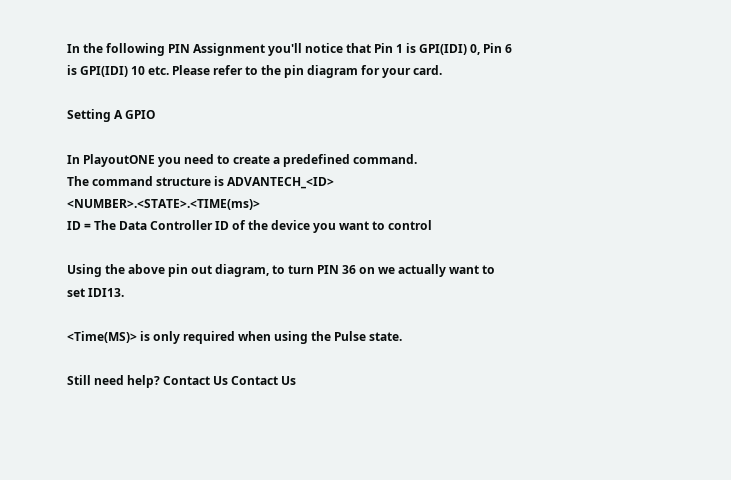In the following PIN Assignment you'll notice that Pin 1 is GPI(IDI) 0, Pin 6 is GPI(IDI) 10 etc. Please refer to the pin diagram for your card.

Setting A GPIO

In PlayoutONE you need to create a predefined command.
The command structure is ADVANTECH_<ID> <NUMBER>.<STATE>.<TIME(ms)>
ID = The Data Controller ID of the device you want to control

Using the above pin out diagram, to turn PIN 36 on we actually want to set IDI13.

<Time(MS)> is only required when using the Pulse state.

Still need help? Contact Us Contact Us